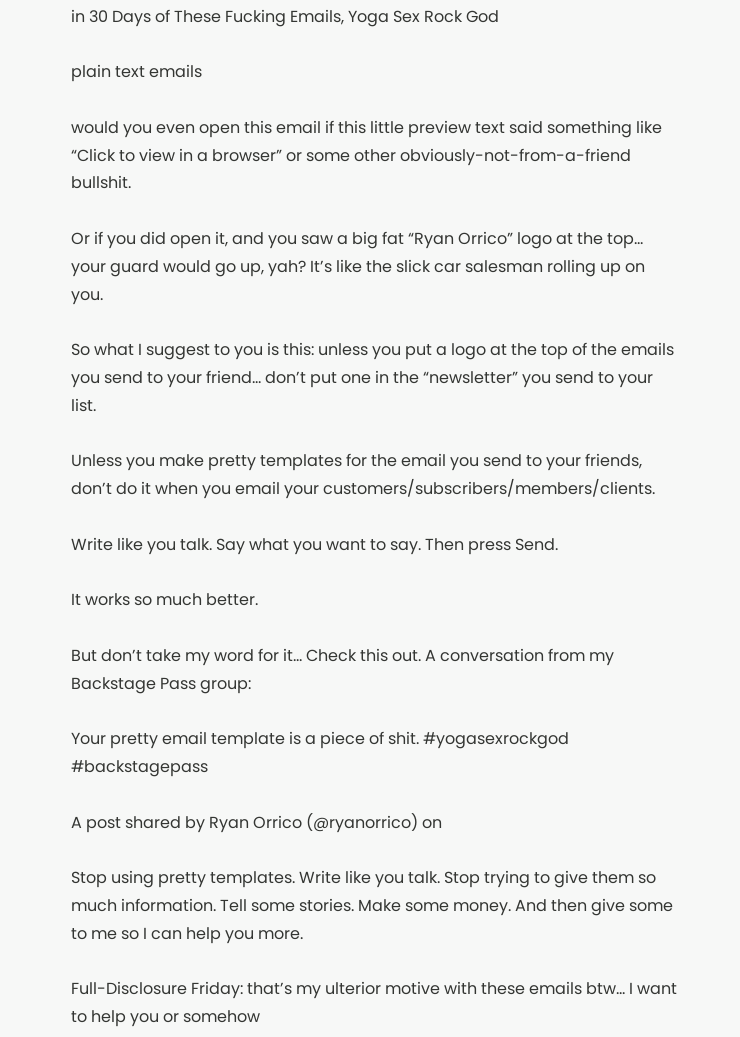in 30 Days of These Fucking Emails, Yoga Sex Rock God

plain text emails

would you even open this email if this little preview text said something like “Click to view in a browser” or some other obviously-not-from-a-friend bullshit.

Or if you did open it, and you saw a big fat “Ryan Orrico” logo at the top… your guard would go up, yah? It’s like the slick car salesman rolling up on you.

So what I suggest to you is this: unless you put a logo at the top of the emails you send to your friend… don’t put one in the “newsletter” you send to your list.

Unless you make pretty templates for the email you send to your friends, don’t do it when you email your customers/subscribers/members/clients.

Write like you talk. Say what you want to say. Then press Send.

It works so much better.

But don’t take my word for it… Check this out. A conversation from my Backstage Pass group:

Your pretty email template is a piece of shit. #yogasexrockgod #backstagepass

A post shared by Ryan Orrico (@ryanorrico) on

Stop using pretty templates. Write like you talk. Stop trying to give them so much information. Tell some stories. Make some money. And then give some to me so I can help you more.

Full-Disclosure Friday: that’s my ulterior motive with these emails btw… I want to help you or somehow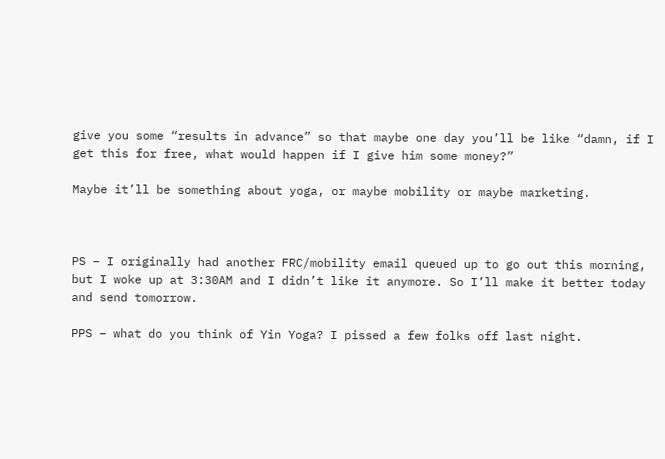give you some “results in advance” so that maybe one day you’ll be like “damn, if I get this for free, what would happen if I give him some money?”

Maybe it’ll be something about yoga, or maybe mobility or maybe marketing.



PS – I originally had another FRC/mobility email queued up to go out this morning, but I woke up at 3:30AM and I didn’t like it anymore. So I’ll make it better today and send tomorrow.

PPS – what do you think of Yin Yoga? I pissed a few folks off last night.